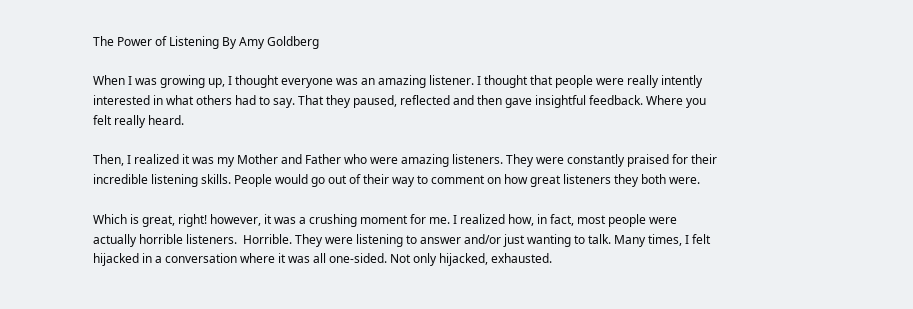The Power of Listening By Amy Goldberg

When I was growing up, I thought everyone was an amazing listener. I thought that people were really intently interested in what others had to say. That they paused, reflected and then gave insightful feedback. Where you felt really heard.

Then, I realized it was my Mother and Father who were amazing listeners. They were constantly praised for their incredible listening skills. People would go out of their way to comment on how great listeners they both were.

Which is great, right! however, it was a crushing moment for me. I realized how, in fact, most people were actually horrible listeners.  Horrible. They were listening to answer and/or just wanting to talk. Many times, I felt hijacked in a conversation where it was all one-sided. Not only hijacked, exhausted.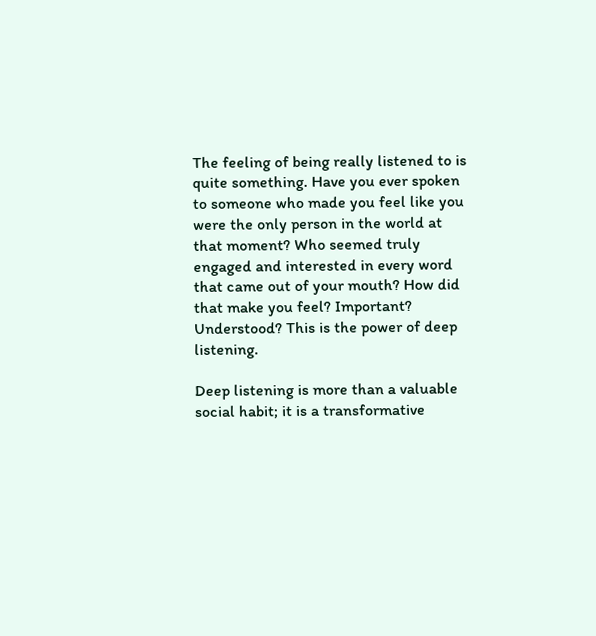The feeling of being really listened to is quite something. Have you ever spoken to someone who made you feel like you were the only person in the world at that moment? Who seemed truly engaged and interested in every word that came out of your mouth? How did that make you feel? Important? Understood? This is the power of deep listening.

Deep listening is more than a valuable social habit; it is a transformative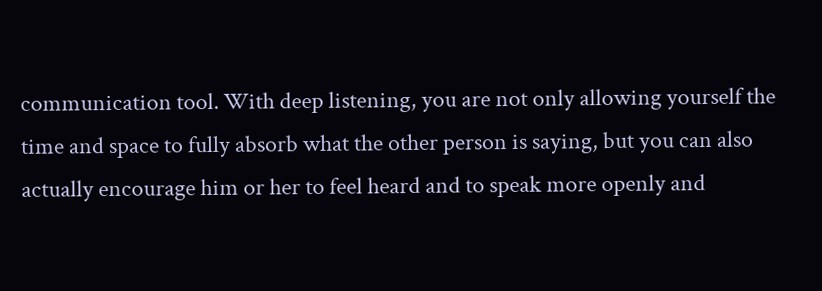communication tool. With deep listening, you are not only allowing yourself the time and space to fully absorb what the other person is saying, but you can also actually encourage him or her to feel heard and to speak more openly and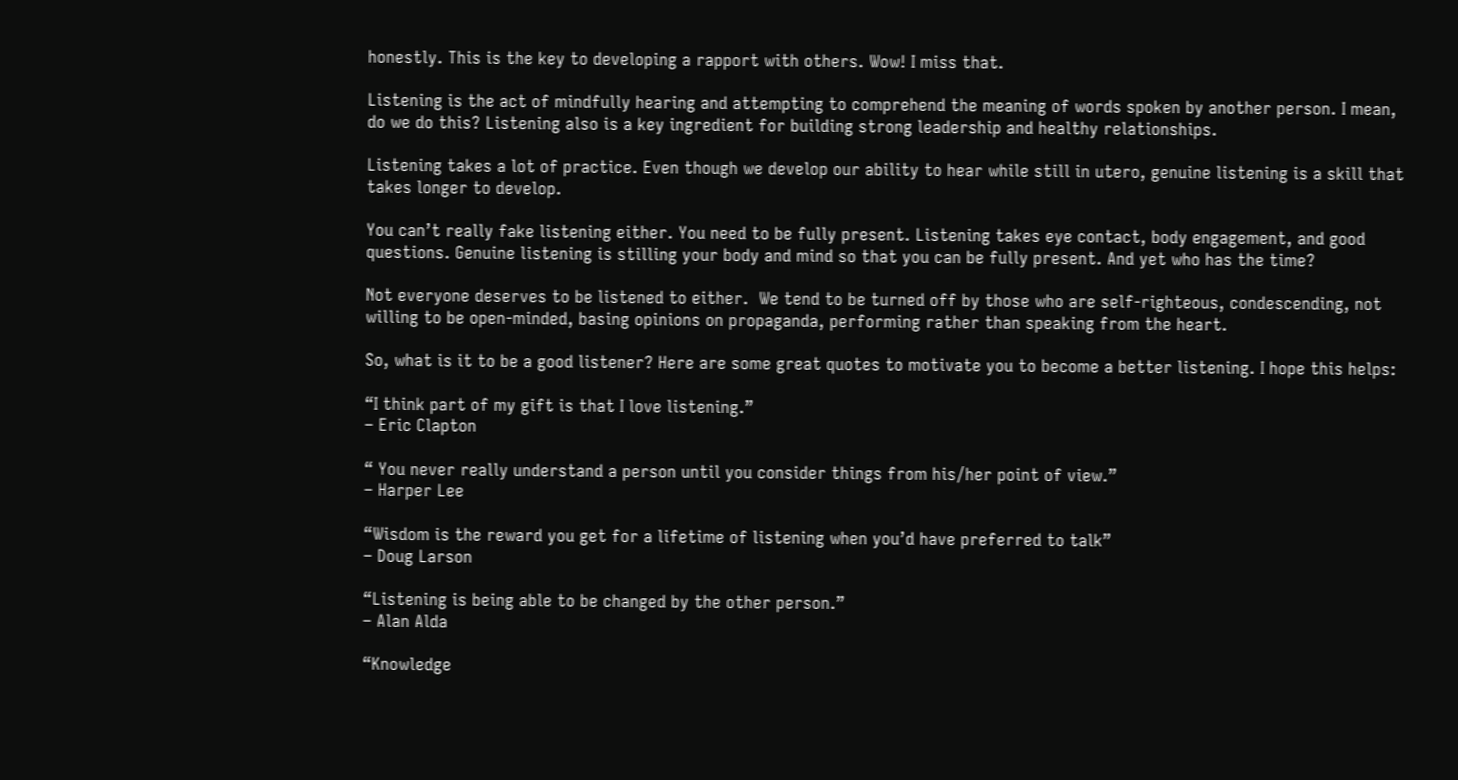honestly. This is the key to developing a rapport with others. Wow! I miss that.

Listening is the act of mindfully hearing and attempting to comprehend the meaning of words spoken by another person. I mean, do we do this? Listening also is a key ingredient for building strong leadership and healthy relationships.

Listening takes a lot of practice. Even though we develop our ability to hear while still in utero, genuine listening is a skill that takes longer to develop.

You can’t really fake listening either. You need to be fully present. Listening takes eye contact, body engagement, and good questions. Genuine listening is stilling your body and mind so that you can be fully present. And yet who has the time?

Not everyone deserves to be listened to either.  We tend to be turned off by those who are self-righteous, condescending, not willing to be open-minded, basing opinions on propaganda, performing rather than speaking from the heart.

So, what is it to be a good listener? Here are some great quotes to motivate you to become a better listening. I hope this helps:

“I think part of my gift is that I love listening.”
– Eric Clapton

“ You never really understand a person until you consider things from his/her point of view.”
– Harper Lee

“Wisdom is the reward you get for a lifetime of listening when you’d have preferred to talk”
– Doug Larson

“Listening is being able to be changed by the other person.”
– Alan Alda

“Knowledge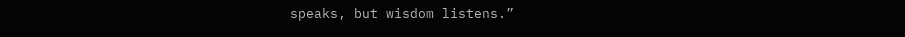speaks, but wisdom listens.”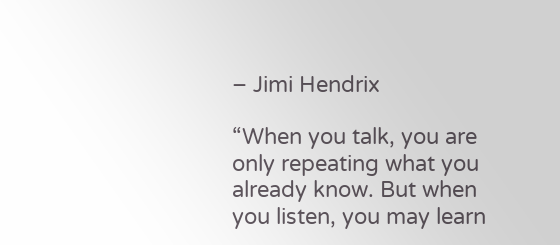– Jimi Hendrix

“When you talk, you are only repeating what you already know. But when you listen, you may learn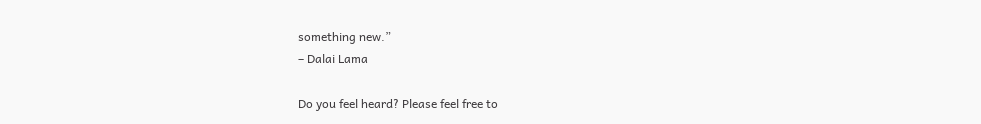something new.”
– Dalai Lama

Do you feel heard? Please feel free to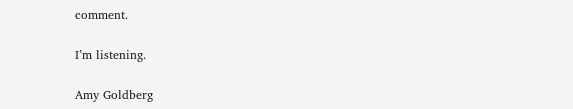comment.

I’m listening.

Amy Goldberg